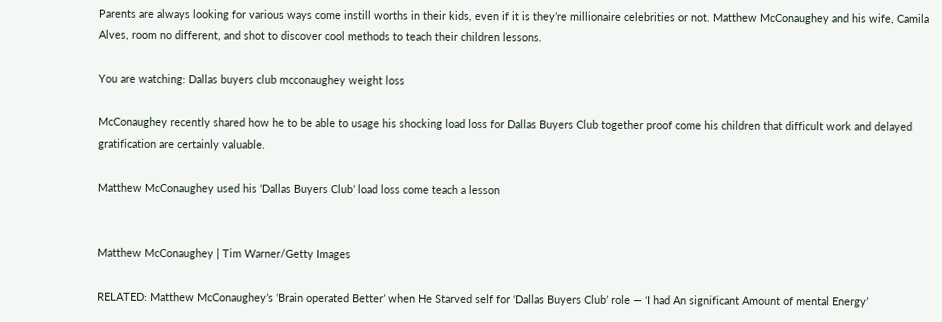Parents are always looking for various ways come instill worths in their kids, even if it is they’re millionaire celebrities or not. Matthew McConaughey and his wife, Camila Alves, room no different, and shot to discover cool methods to teach their children lessons.

You are watching: Dallas buyers club mcconaughey weight loss

McConaughey recently shared how he to be able to usage his shocking load loss for Dallas Buyers Club together proof come his children that difficult work and delayed gratification are certainly valuable.

Matthew McConaughey used his ‘Dallas Buyers Club’ load loss come teach a lesson


Matthew McConaughey | Tim Warner/Getty Images

RELATED: Matthew McConaughey’s ‘Brain operated Better’ when He Starved self for ‘Dallas Buyers Club’ role — ‘I had An significant Amount of mental Energy’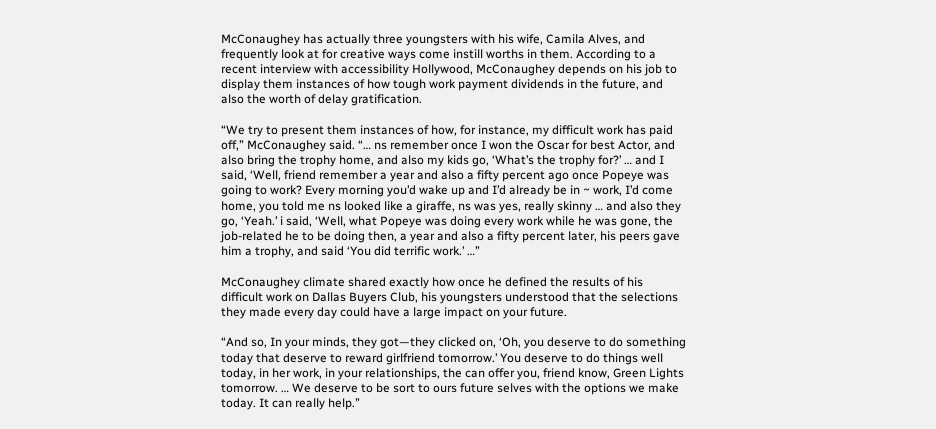McConaughey has actually three youngsters with his wife, Camila Alves, and frequently look at for creative ways come instill worths in them. According to a recent interview with accessibility Hollywood, McConaughey depends on his job to display them instances of how tough work payment dividends in the future, and also the worth of delay gratification.

“We try to present them instances of how, for instance, my difficult work has paid off,” McConaughey said. “… ns remember once I won the Oscar for best Actor, and also bring the trophy home, and also my kids go, ‘What’s the trophy for?’ … and I said, ‘Well, friend remember a year and also a fifty percent ago once Popeye was going to work? Every morning you’d wake up and I’d already be in ~ work, I’d come home, you told me ns looked like a giraffe, ns was yes, really skinny … and also they go, ‘Yeah.’ i said, ‘Well, what Popeye was doing every work while he was gone, the job-related he to be doing then, a year and also a fifty percent later, his peers gave him a trophy, and said ‘You did terrific work.’ …”

McConaughey climate shared exactly how once he defined the results of his difficult work on Dallas Buyers Club, his youngsters understood that the selections they made every day could have a large impact on your future.

“And so, In your minds, they got—they clicked on, ‘Oh, you deserve to do something today that deserve to reward girlfriend tomorrow.’ You deserve to do things well today, in her work, in your relationships, the can offer you, friend know, Green Lights tomorrow. … We deserve to be sort to ours future selves with the options we make today. It can really help.”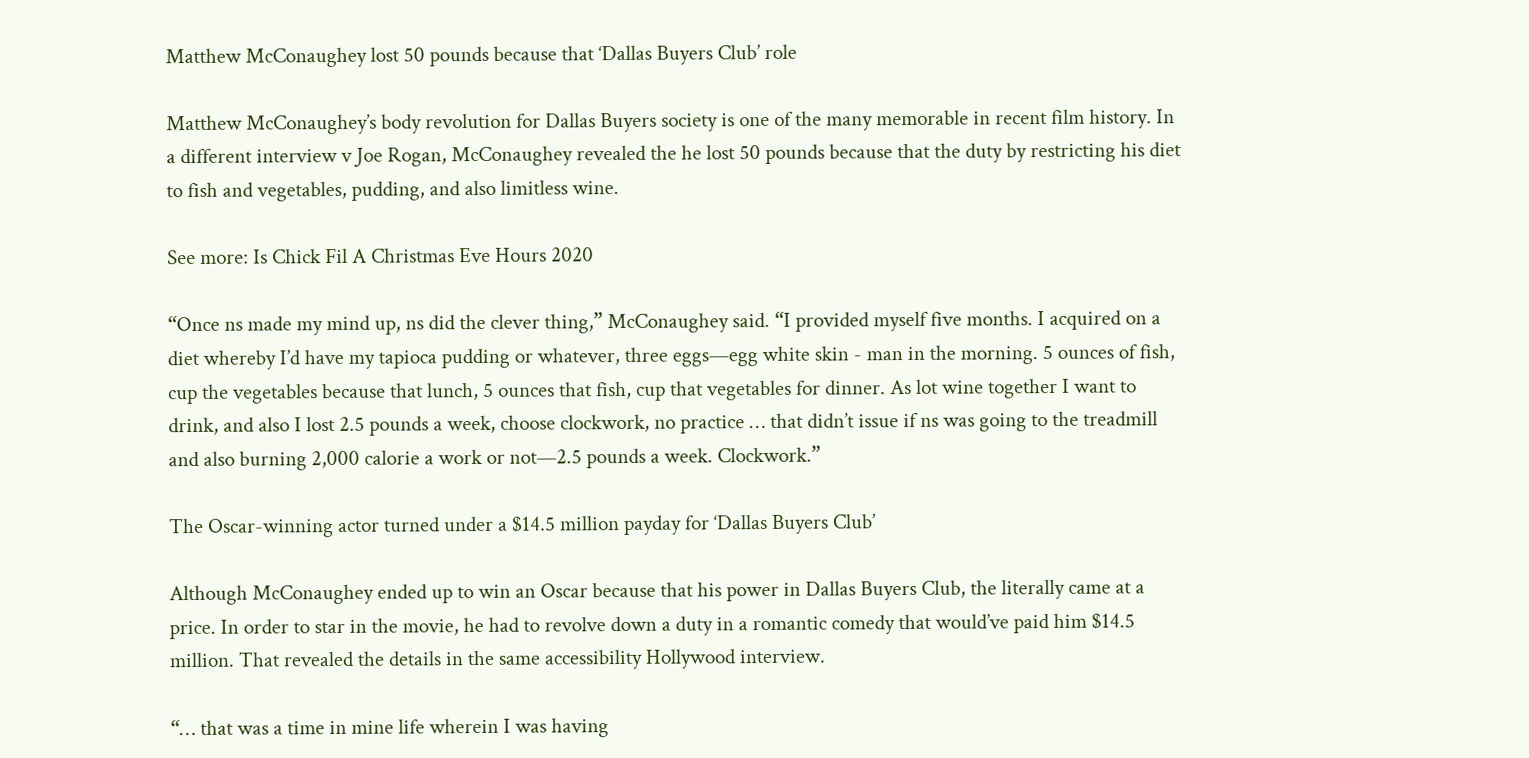Matthew McConaughey lost 50 pounds because that ‘Dallas Buyers Club’ role

Matthew McConaughey’s body revolution for Dallas Buyers society is one of the many memorable in recent film history. In a different interview v Joe Rogan, McConaughey revealed the he lost 50 pounds because that the duty by restricting his diet to fish and vegetables, pudding, and also limitless wine.

See more: Is Chick Fil A Christmas Eve Hours 2020

“Once ns made my mind up, ns did the clever thing,” McConaughey said. “I provided myself five months. I acquired on a diet whereby I’d have my tapioca pudding or whatever, three eggs—egg white skin - man in the morning. 5 ounces of fish, cup the vegetables because that lunch, 5 ounces that fish, cup that vegetables for dinner. As lot wine together I want to drink, and also I lost 2.5 pounds a week, choose clockwork, no practice … that didn’t issue if ns was going to the treadmill and also burning 2,000 calorie a work or not—2.5 pounds a week. Clockwork.”

The Oscar-winning actor turned under a $14.5 million payday for ‘Dallas Buyers Club’

Although McConaughey ended up to win an Oscar because that his power in Dallas Buyers Club, the literally came at a price. In order to star in the movie, he had to revolve down a duty in a romantic comedy that would’ve paid him $14.5 million. That revealed the details in the same accessibility Hollywood interview.

“… that was a time in mine life wherein I was having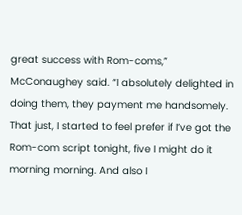great success with Rom-coms,” McConaughey said. “I absolutely delighted in doing them, they payment me handsomely. That just, I started to feel prefer if I’ve got the Rom-com script tonight, five I might do it morning morning. And also I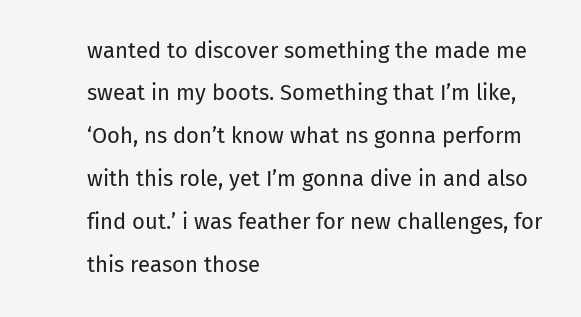wanted to discover something the made me sweat in my boots. Something that I’m like, ‘Ooh, ns don’t know what ns gonna perform with this role, yet I’m gonna dive in and also find out.’ i was feather for new challenges, for this reason those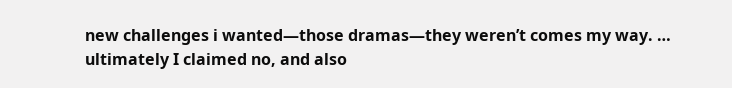new challenges i wanted—those dramas—they weren’t comes my way. … ultimately I claimed no, and also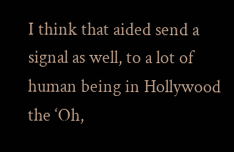I think that aided send a signal as well, to a lot of human being in Hollywood the ‘Oh,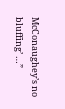McConaughey’s no bluffing’ …”